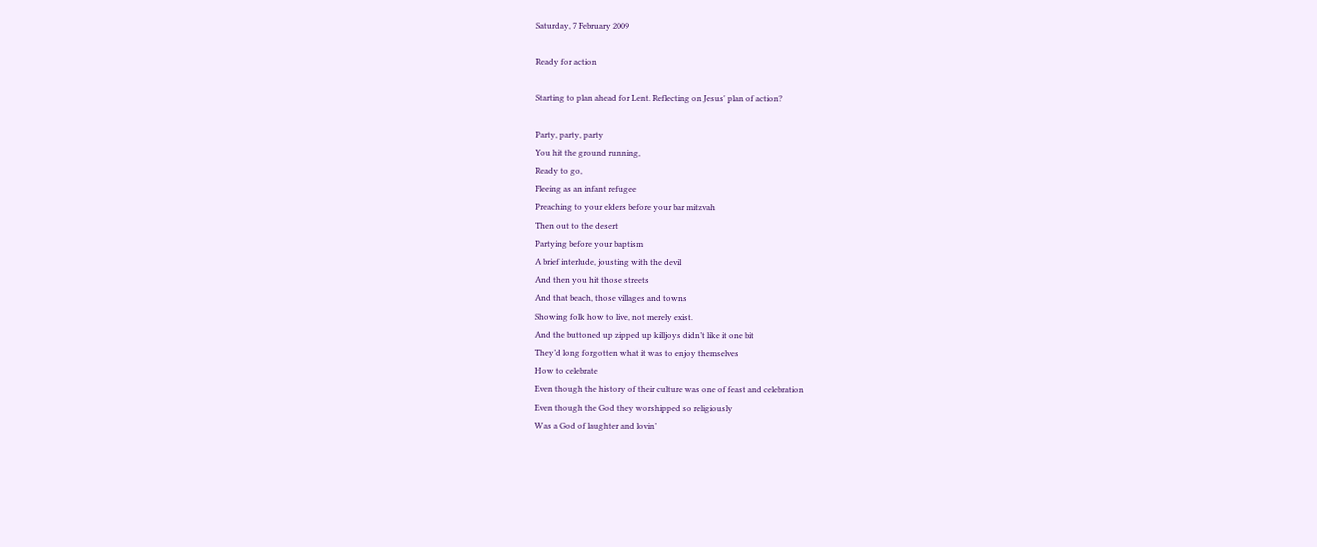Saturday, 7 February 2009

Ready for action

Starting to plan ahead for Lent. Reflecting on Jesus' plan of action?

Party, party, party
You hit the ground running,
Ready to go,
Fleeing as an infant refugee
Preaching to your elders before your bar mitzvah
Then out to the desert
Partying before your baptism
A brief interlude, jousting with the devil
And then you hit those streets
And that beach, those villages and towns
Showing folk how to live, not merely exist.
And the buttoned up zipped up killjoys didn’t like it one bit
They’d long forgotten what it was to enjoy themselves
How to celebrate
Even though the history of their culture was one of feast and celebration
Even though the God they worshipped so religiously
Was a God of laughter and lovin’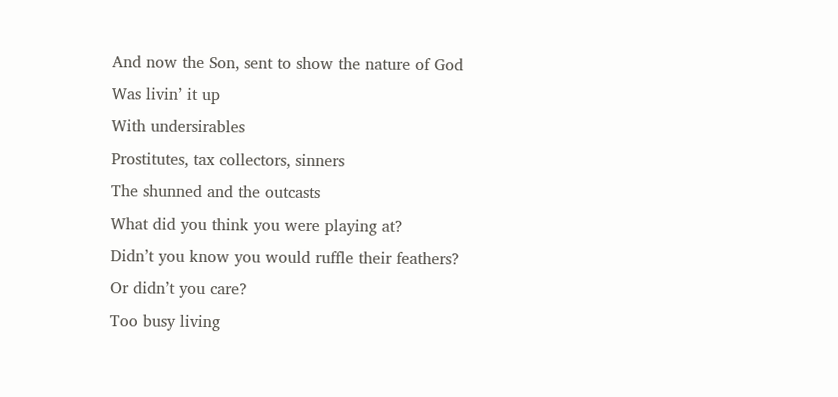And now the Son, sent to show the nature of God
Was livin’ it up
With undersirables
Prostitutes, tax collectors, sinners
The shunned and the outcasts
What did you think you were playing at?
Didn’t you know you would ruffle their feathers?
Or didn’t you care?
Too busy living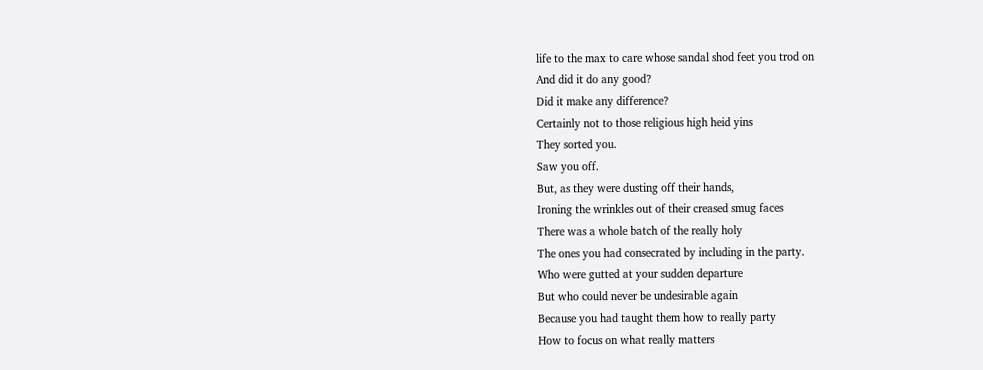life to the max to care whose sandal shod feet you trod on
And did it do any good?
Did it make any difference?
Certainly not to those religious high heid yins
They sorted you.
Saw you off.
But, as they were dusting off their hands,
Ironing the wrinkles out of their creased smug faces
There was a whole batch of the really holy
The ones you had consecrated by including in the party.
Who were gutted at your sudden departure
But who could never be undesirable again
Because you had taught them how to really party
How to focus on what really matters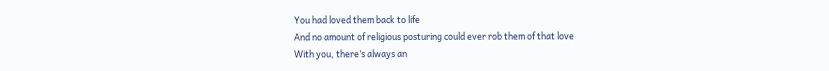You had loved them back to life
And no amount of religious posturing could ever rob them of that love
With you, there’s always an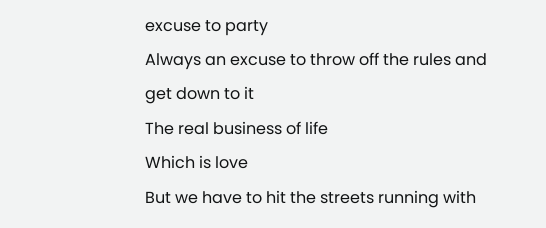excuse to party
Always an excuse to throw off the rules and get down to it
The real business of life
Which is love
But we have to hit the streets running with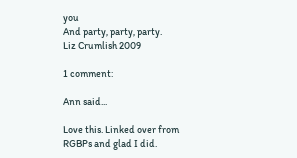you
And party, party, party.
Liz Crumlish 2009

1 comment:

Ann said...

Love this. Linked over from RGBPs and glad I did.